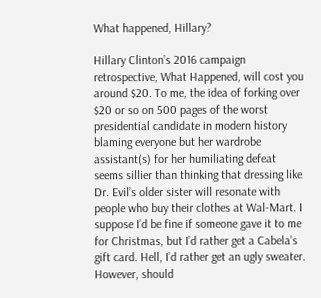What happened, Hillary?

Hillary Clinton’s 2016 campaign retrospective, What Happened, will cost you around $20. To me, the idea of forking over $20 or so on 500 pages of the worst presidential candidate in modern history blaming everyone but her wardrobe assistant(s) for her humiliating defeat seems sillier than thinking that dressing like Dr. Evil’s older sister will resonate with people who buy their clothes at Wal-Mart. I suppose I’d be fine if someone gave it to me for Christmas, but I’d rather get a Cabela’s gift card. Hell, I’d rather get an ugly sweater. However, should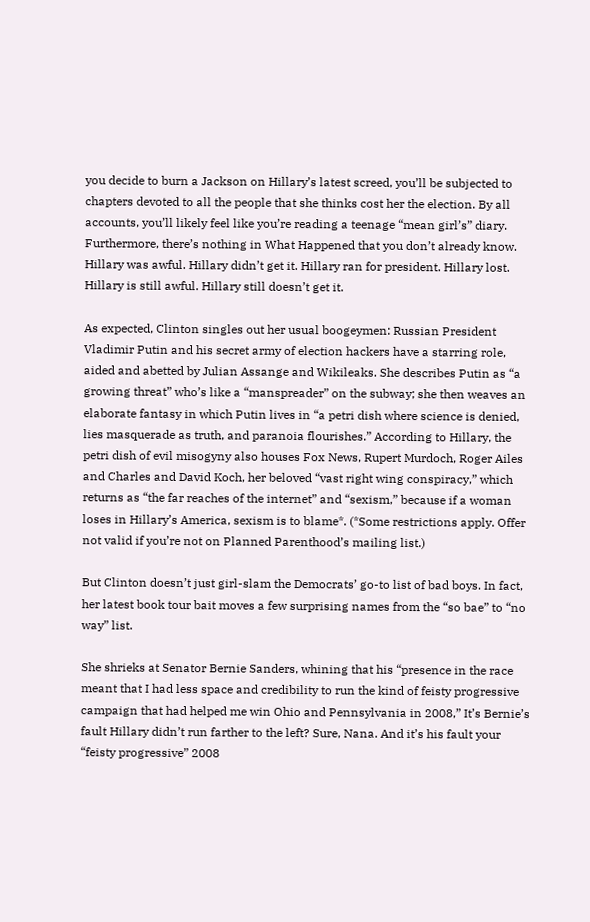you decide to burn a Jackson on Hillary’s latest screed, you’ll be subjected to chapters devoted to all the people that she thinks cost her the election. By all accounts, you’ll likely feel like you’re reading a teenage “mean girl’s” diary. Furthermore, there’s nothing in What Happened that you don’t already know. Hillary was awful. Hillary didn’t get it. Hillary ran for president. Hillary lost. Hillary is still awful. Hillary still doesn’t get it.

As expected, Clinton singles out her usual boogeymen: Russian President Vladimir Putin and his secret army of election hackers have a starring role, aided and abetted by Julian Assange and Wikileaks. She describes Putin as “a growing threat” who’s like a “manspreader” on the subway; she then weaves an elaborate fantasy in which Putin lives in “a petri dish where science is denied, lies masquerade as truth, and paranoia flourishes.” According to Hillary, the petri dish of evil misogyny also houses Fox News, Rupert Murdoch, Roger Ailes and Charles and David Koch, her beloved “vast right wing conspiracy,” which returns as “the far reaches of the internet” and “sexism,” because if a woman loses in Hillary’s America, sexism is to blame*. (*Some restrictions apply. Offer not valid if you’re not on Planned Parenthood’s mailing list.)

But Clinton doesn’t just girl-slam the Democrats’ go-to list of bad boys. In fact, her latest book tour bait moves a few surprising names from the “so bae” to “no way” list.

She shrieks at Senator Bernie Sanders, whining that his “presence in the race meant that I had less space and credibility to run the kind of feisty progressive campaign that had helped me win Ohio and Pennsylvania in 2008,” It’s Bernie’s fault Hillary didn’t run farther to the left? Sure, Nana. And it’s his fault your “feisty progressive” 2008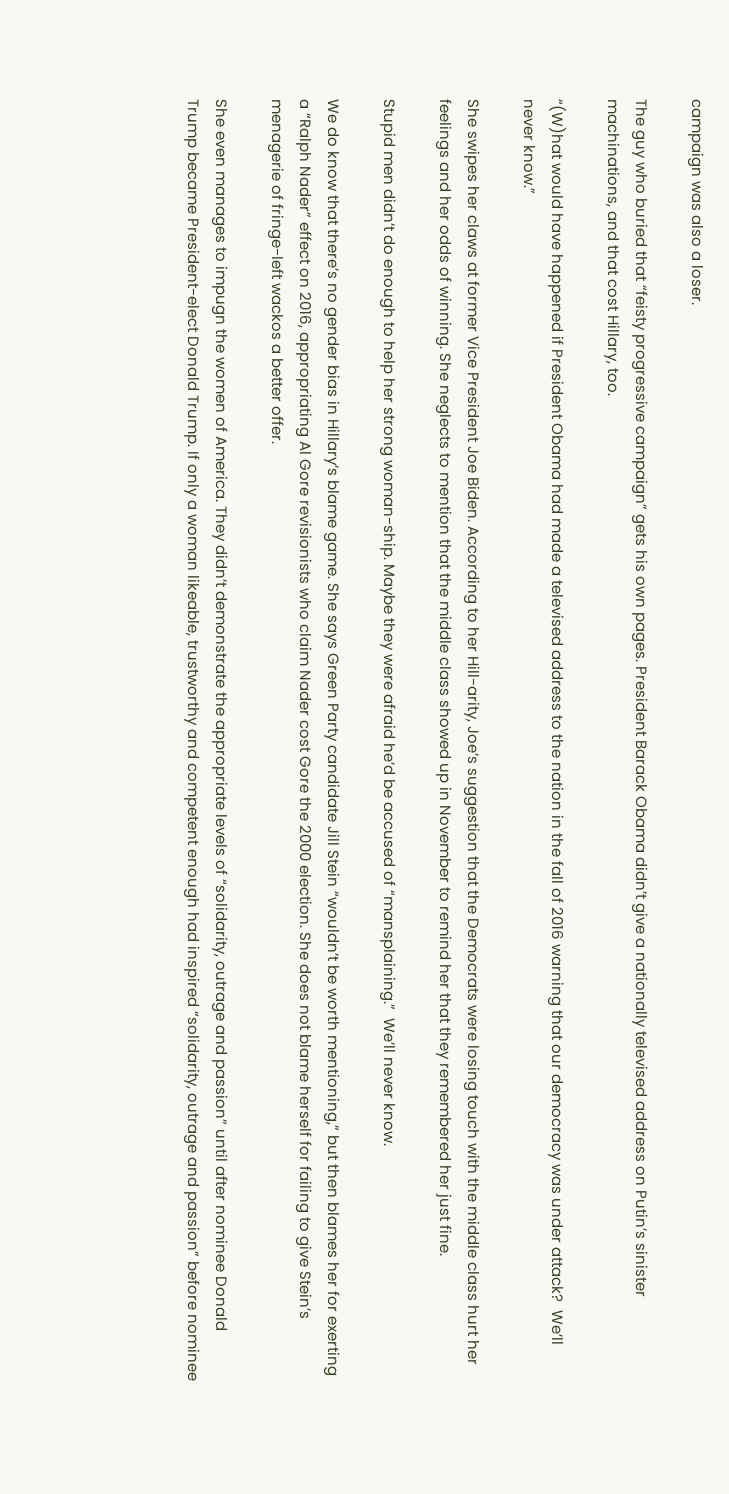campaign was also a loser.

The guy who buried that “feisty progressive campaign” gets his own pages. President Barack Obama didn’t give a nationally televised address on Putin’s sinister machinations, and that cost Hillary, too.

“(W)hat would have happened if President Obama had made a televised address to the nation in the fall of 2016 warning that our democracy was under attack?  We’ll never know.”

She swipes her claws at former Vice President Joe Biden. According to her Hill-arity, Joe’s suggestion that the Democrats were losing touch with the middle class hurt her feelings and her odds of winning. She neglects to mention that the middle class showed up in November to remind her that they remembered her just fine.

Stupid men didn’t do enough to help her strong woman-ship. Maybe they were afraid he’d be accused of “mansplaining.”  We’ll never know.

We do know that there’s no gender bias in Hillary’s blame game. She says Green Party candidate Jill Stein “wouldn’t be worth mentioning,” but then blames her for exerting a “Ralph Nader” effect on 2016, appropriating Al Gore revisionists who claim Nader cost Gore the 2000 election. She does not blame herself for failing to give Stein’s menagerie of fringe-left wackos a better offer.

She even manages to impugn the women of America. They didn’t demonstrate the appropriate levels of “solidarity, outrage and passion” until after nominee Donald Trump became President-elect Donald Trump. If only a woman likeable, trustworthy and competent enough had inspired “solidarity, outrage and passion” before nominee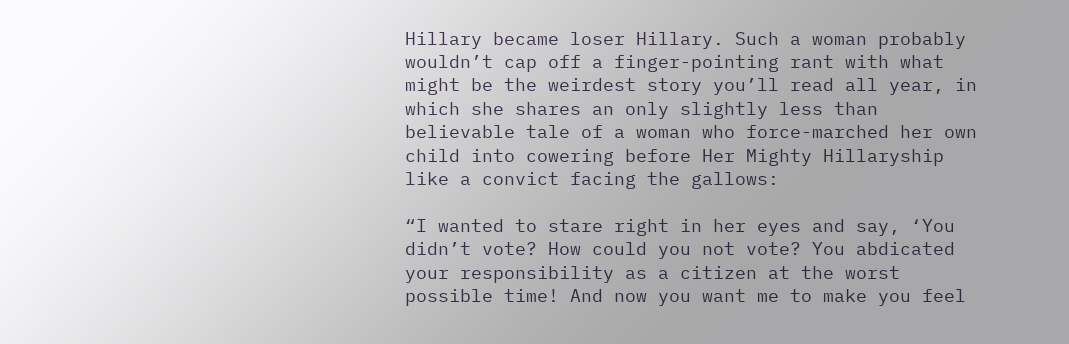Hillary became loser Hillary. Such a woman probably wouldn’t cap off a finger-pointing rant with what might be the weirdest story you’ll read all year, in which she shares an only slightly less than believable tale of a woman who force-marched her own child into cowering before Her Mighty Hillaryship like a convict facing the gallows:

“I wanted to stare right in her eyes and say, ‘You didn’t vote? How could you not vote? You abdicated your responsibility as a citizen at the worst possible time! And now you want me to make you feel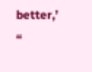better,’ “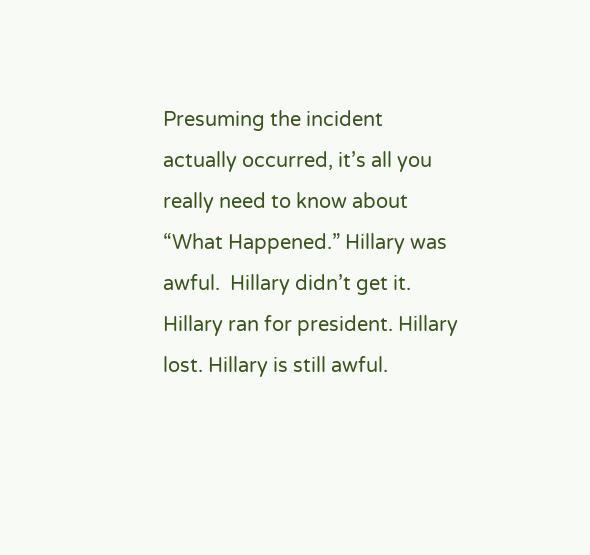Presuming the incident actually occurred, it’s all you really need to know about “What Happened.” Hillary was awful.  Hillary didn’t get it. Hillary ran for president. Hillary lost. Hillary is still awful.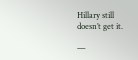Hillary still doesn’t get it.

—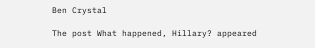Ben Crystal

The post What happened, Hillary? appeared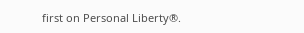first on Personal Liberty®.